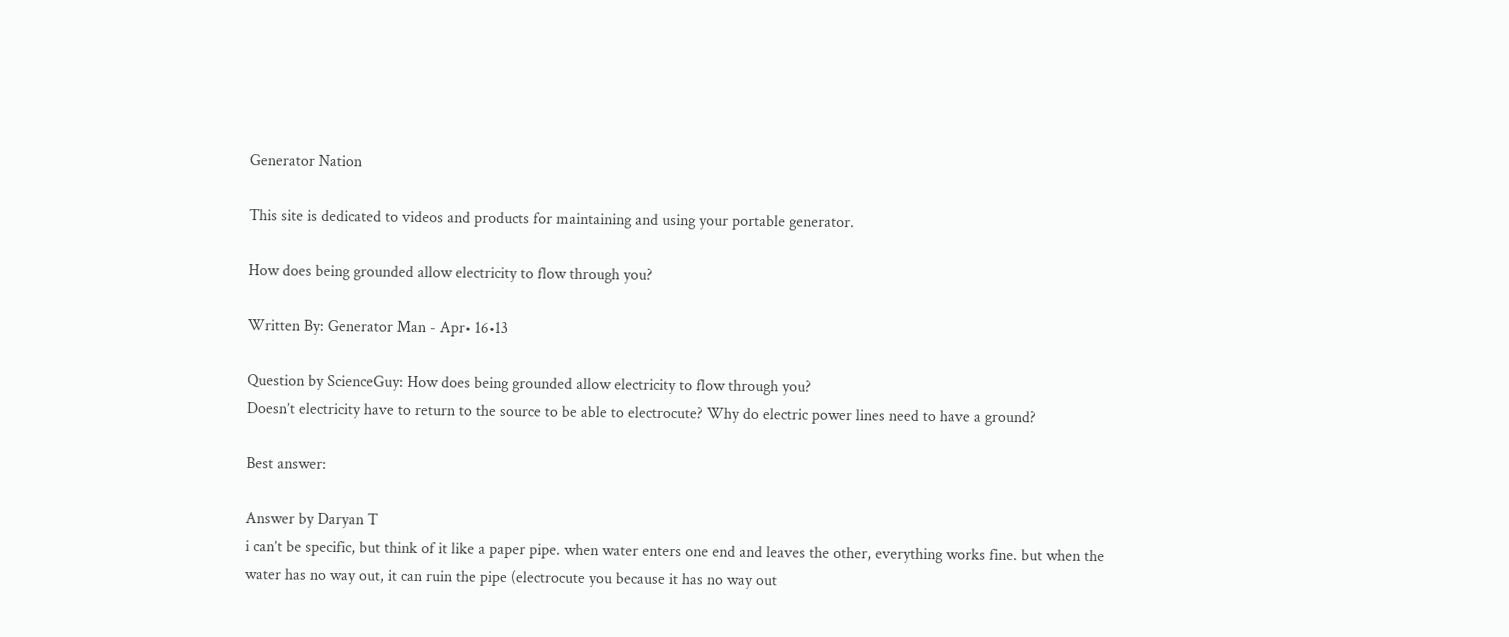Generator Nation

This site is dedicated to videos and products for maintaining and using your portable generator.

How does being grounded allow electricity to flow through you?

Written By: Generator Man - Apr• 16•13

Question by ScienceGuy: How does being grounded allow electricity to flow through you?
Doesn’t electricity have to return to the source to be able to electrocute? Why do electric power lines need to have a ground?

Best answer:

Answer by Daryan T
i can’t be specific, but think of it like a paper pipe. when water enters one end and leaves the other, everything works fine. but when the water has no way out, it can ruin the pipe (electrocute you because it has no way out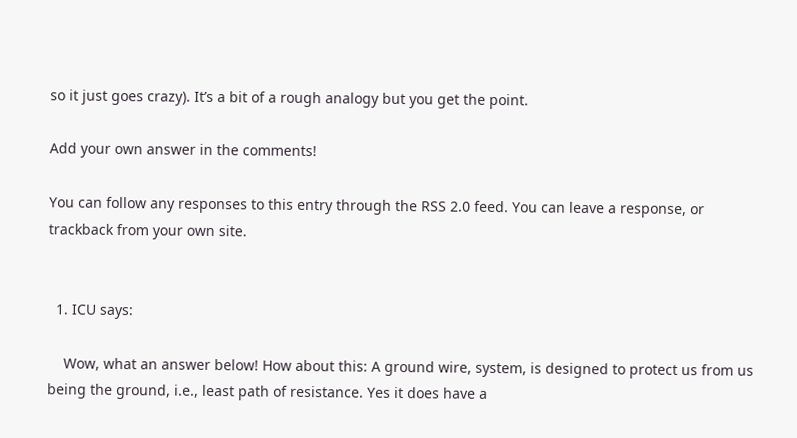so it just goes crazy). It’s a bit of a rough analogy but you get the point.

Add your own answer in the comments!

You can follow any responses to this entry through the RSS 2.0 feed. You can leave a response, or trackback from your own site.


  1. ICU says:

    Wow, what an answer below! How about this: A ground wire, system, is designed to protect us from us being the ground, i.e., least path of resistance. Yes it does have a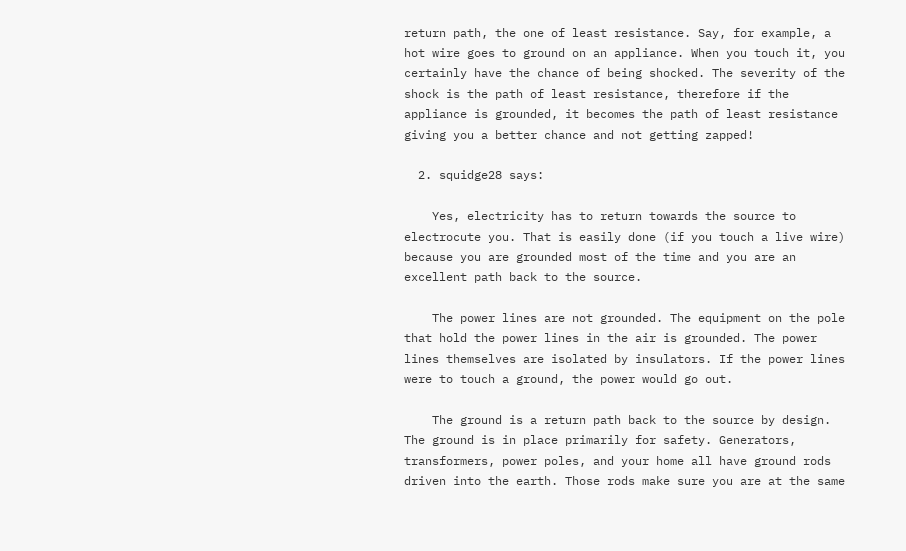return path, the one of least resistance. Say, for example, a hot wire goes to ground on an appliance. When you touch it, you certainly have the chance of being shocked. The severity of the shock is the path of least resistance, therefore if the appliance is grounded, it becomes the path of least resistance giving you a better chance and not getting zapped!

  2. squidge28 says:

    Yes, electricity has to return towards the source to electrocute you. That is easily done (if you touch a live wire) because you are grounded most of the time and you are an excellent path back to the source.

    The power lines are not grounded. The equipment on the pole that hold the power lines in the air is grounded. The power lines themselves are isolated by insulators. If the power lines were to touch a ground, the power would go out.

    The ground is a return path back to the source by design. The ground is in place primarily for safety. Generators, transformers, power poles, and your home all have ground rods driven into the earth. Those rods make sure you are at the same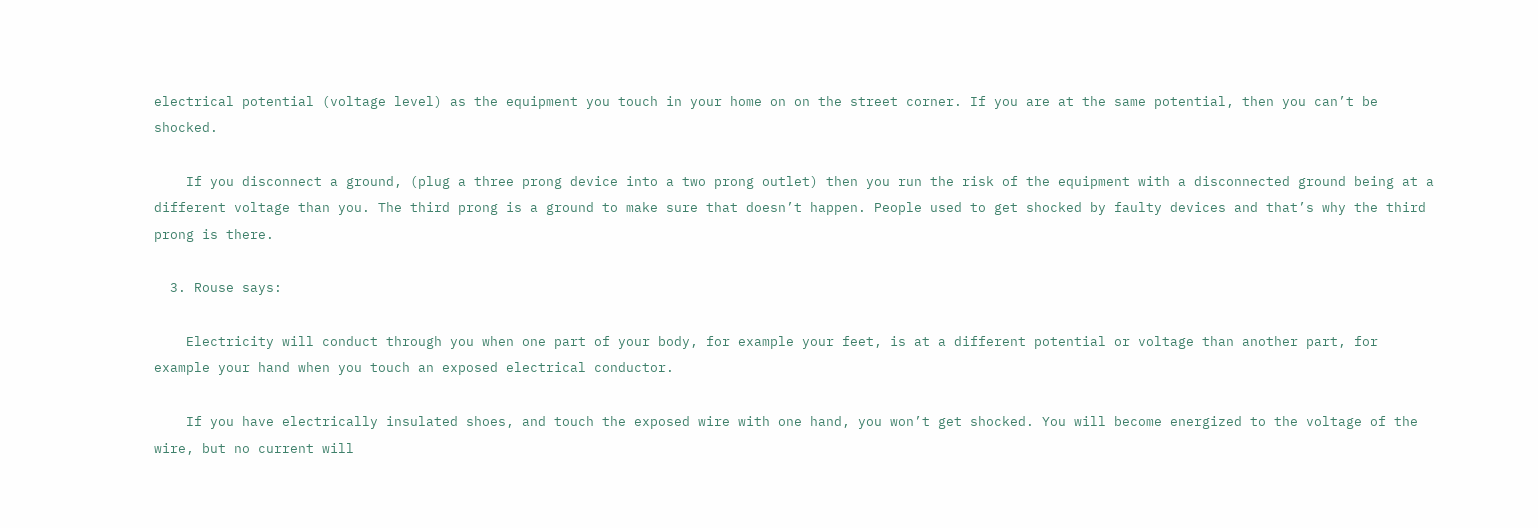electrical potential (voltage level) as the equipment you touch in your home on on the street corner. If you are at the same potential, then you can’t be shocked.

    If you disconnect a ground, (plug a three prong device into a two prong outlet) then you run the risk of the equipment with a disconnected ground being at a different voltage than you. The third prong is a ground to make sure that doesn’t happen. People used to get shocked by faulty devices and that’s why the third prong is there.

  3. Rouse says:

    Electricity will conduct through you when one part of your body, for example your feet, is at a different potential or voltage than another part, for example your hand when you touch an exposed electrical conductor.

    If you have electrically insulated shoes, and touch the exposed wire with one hand, you won’t get shocked. You will become energized to the voltage of the wire, but no current will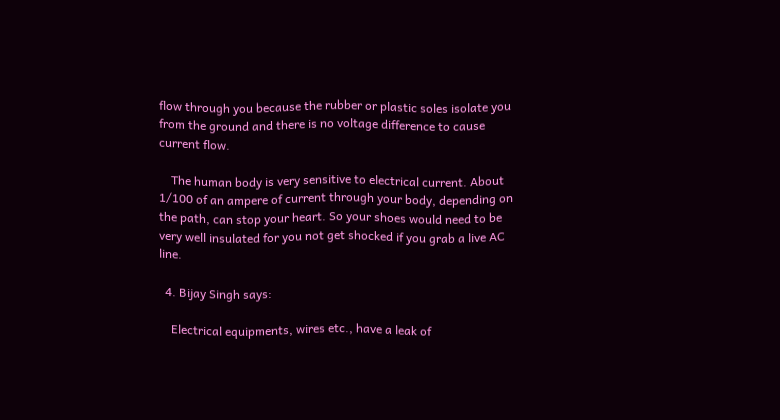flow through you because the rubber or plastic soles isolate you from the ground and there is no voltage difference to cause current flow.

    The human body is very sensitive to electrical current. About 1/100 of an ampere of current through your body, depending on the path, can stop your heart. So your shoes would need to be very well insulated for you not get shocked if you grab a live AC line.

  4. Bijay Singh says:

    Electrical equipments, wires etc., have a leak of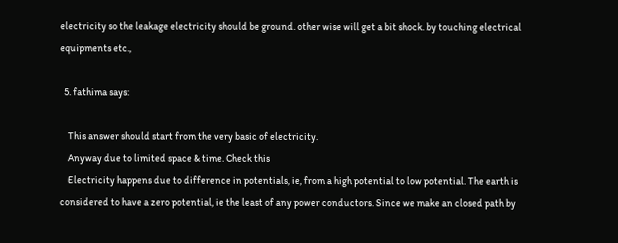electricity so the leakage electricity should be ground. other wise will get a bit shock. by touching electrical equipments etc.,

  5. fathima says:

    This answer should start from the very basic of electricity.
    Anyway due to limited space & time. Check this
    Electricity happens due to difference in potentials, ie, from a high potential to low potential. The earth is considered to have a zero potential, ie the least of any power conductors. Since we make an closed path by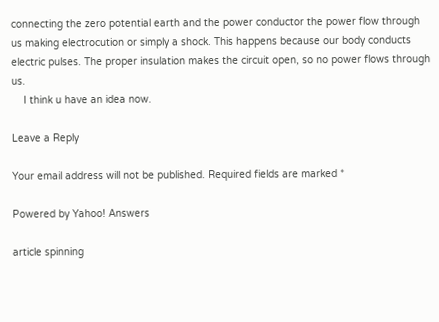connecting the zero potential earth and the power conductor the power flow through us making electrocution or simply a shock. This happens because our body conducts electric pulses. The proper insulation makes the circuit open, so no power flows through us.
    I think u have an idea now.

Leave a Reply

Your email address will not be published. Required fields are marked *

Powered by Yahoo! Answers

article spinning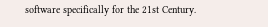software specifically for the 21st Century.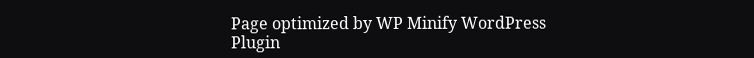Page optimized by WP Minify WordPress Plugin